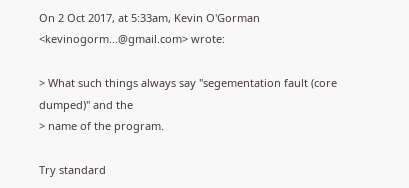On 2 Oct 2017, at 5:33am, Kevin O'Gorman <kevinogorm...@gmail.com> wrote:

> What such things always say "segementation fault (core dumped)" and the
> name of the program.

Try standard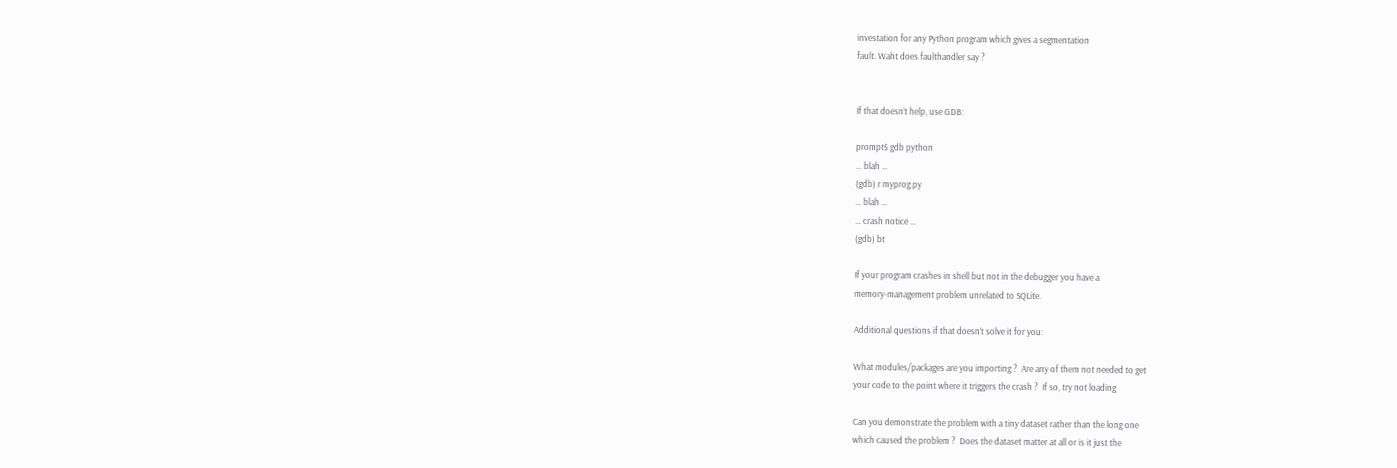investation for any Python program which gives a segmentation
fault. Waht does faulthandler say ?


If that doesn’t help, use GDB:

prompt$ gdb python
… blah …
(gdb) r myprog.py
… blah …
… crash notice …
(gdb) bt

If your program crashes in shell but not in the debugger you have a
memory-management problem unrelated to SQLite.

Additional questions if that doesn’t solve it for you:

What modules/packages are you importing ?  Are any of them not needed to get
your code to the point where it triggers the crash ?  If so, try not loading

Can you demonstrate the problem with a tiny dataset rather than the long one
which caused the problem ?  Does the dataset matter at all or is it just the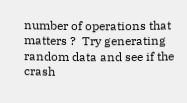number of operations that matters ?  Try generating random data and see if the
crash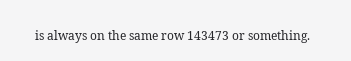is always on the same row 143473 or something.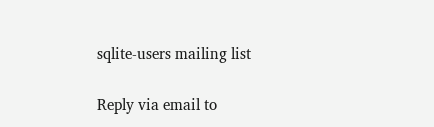sqlite-users mailing list

Reply via email to